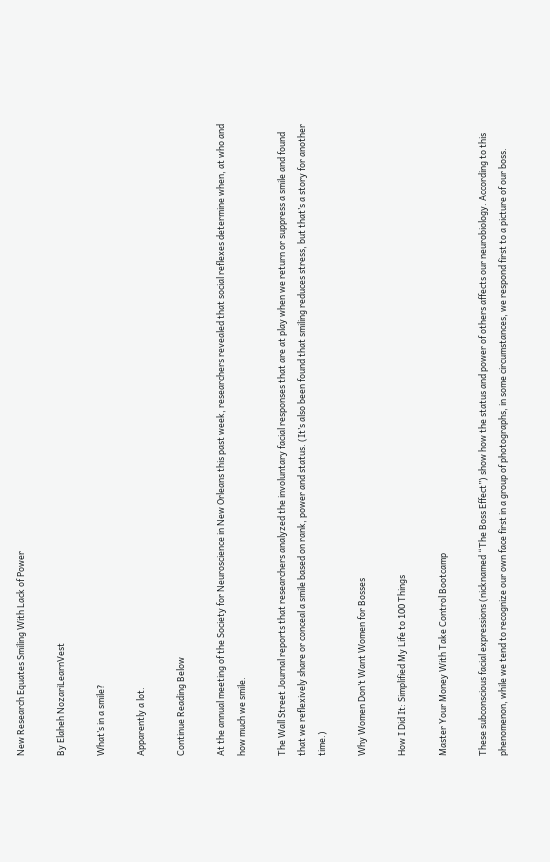New Research Equates Smiling With Lack of Power

By Elaheh NozariLearnVest

What’s in a smile?

Apparently a lot.

Continue Reading Below

At the annual meeting of the Society for Neuroscience in New Orleans this past week, researchers revealed that social reflexes determine when, at who and how much we smile.

The Wall Street Journal reports that researchers analyzed the involuntary facial responses that are at play when we return or suppress a smile and found that we reflexively share or conceal a smile based on rank, power and status. (It’s also been found that smiling reduces stress, but that’s a story for another time.)

Why Women Don’t Want Women for Bosses

How I Did It: Simplified My Life to 100 Things

Master Your Money With Take Control Bootcamp

These subconscious facial expressions (nicknamed “The Boss Effect”) show how the status and power of others affects our neurobiology. According to this phenomenon, while we tend to recognize our own face first in a group of photographs, in some circumstances, we respond first to a picture of our boss.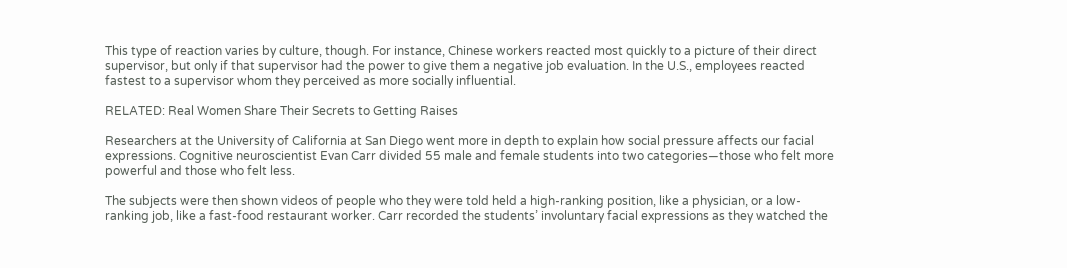This type of reaction varies by culture, though. For instance, Chinese workers reacted most quickly to a picture of their direct supervisor, but only if that supervisor had the power to give them a negative job evaluation. In the U.S., employees reacted fastest to a supervisor whom they perceived as more socially influential.

RELATED: Real Women Share Their Secrets to Getting Raises

Researchers at the University of California at San Diego went more in depth to explain how social pressure affects our facial expressions. Cognitive neuroscientist Evan Carr divided 55 male and female students into two categories—those who felt more powerful and those who felt less.

The subjects were then shown videos of people who they were told held a high-ranking position, like a physician, or a low-ranking job, like a fast-food restaurant worker. Carr recorded the students’ involuntary facial expressions as they watched the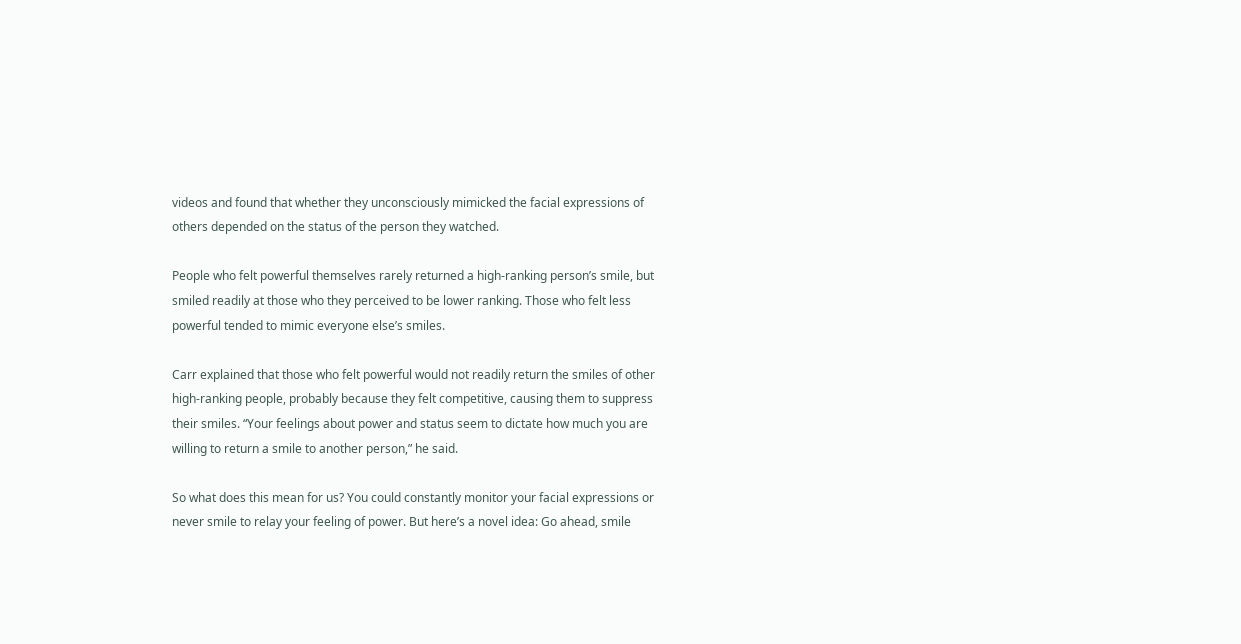videos and found that whether they unconsciously mimicked the facial expressions of others depended on the status of the person they watched.

People who felt powerful themselves rarely returned a high-ranking person’s smile, but smiled readily at those who they perceived to be lower ranking. Those who felt less powerful tended to mimic everyone else’s smiles.

Carr explained that those who felt powerful would not readily return the smiles of other high-ranking people, probably because they felt competitive, causing them to suppress their smiles. “Your feelings about power and status seem to dictate how much you are willing to return a smile to another person,” he said.

So what does this mean for us? You could constantly monitor your facial expressions or never smile to relay your feeling of power. But here’s a novel idea: Go ahead, smile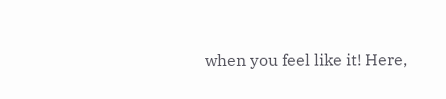when you feel like it! Here,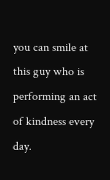you can smile at this guy who is performing an act of kindness every day.